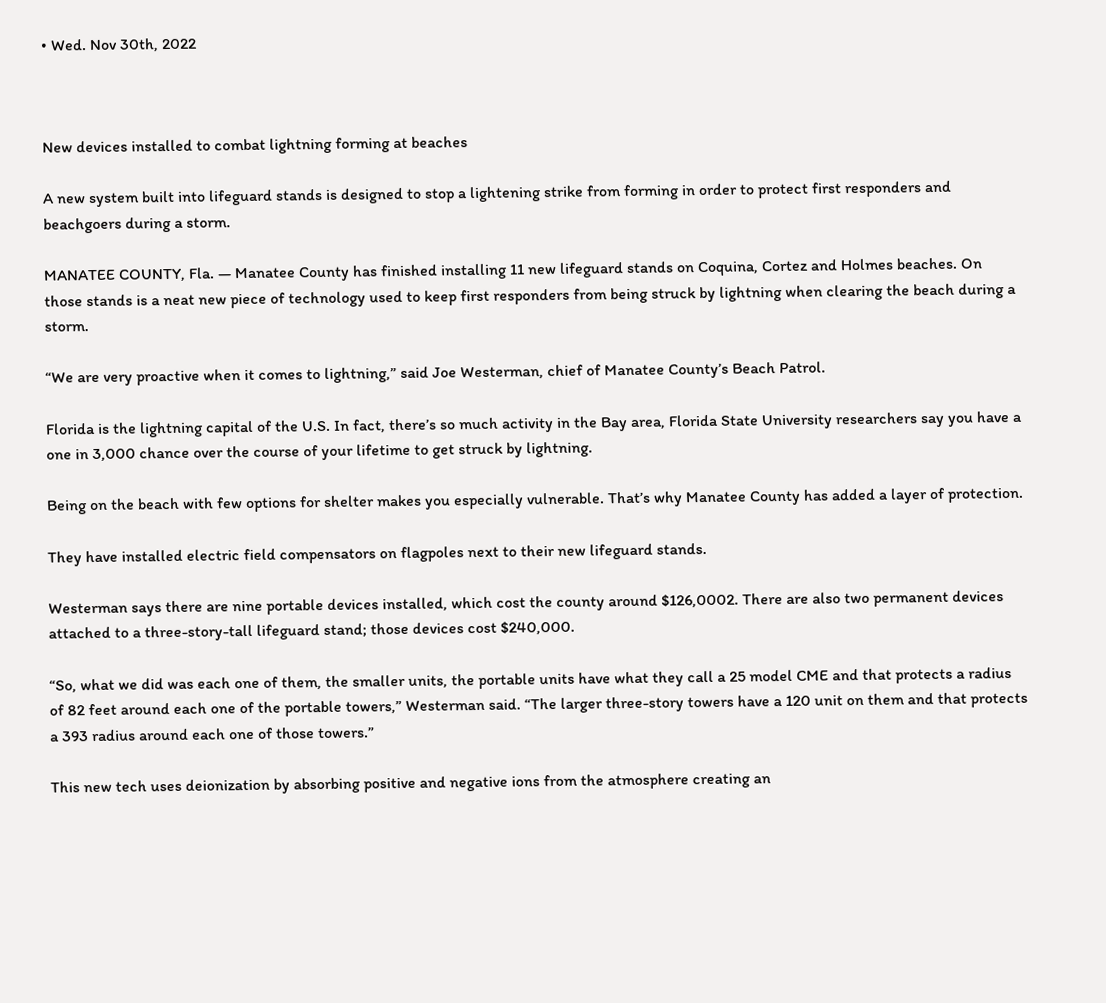• Wed. Nov 30th, 2022



New devices installed to combat lightning forming at beaches

A new system built into lifeguard stands is designed to stop a lightening strike from forming in order to protect first responders and beachgoers during a storm.

MANATEE COUNTY, Fla. — Manatee County has finished installing 11 new lifeguard stands on Coquina, Cortez and Holmes beaches. On those stands is a neat new piece of technology used to keep first responders from being struck by lightning when clearing the beach during a storm.

“We are very proactive when it comes to lightning,” said Joe Westerman, chief of Manatee County’s Beach Patrol.

Florida is the lightning capital of the U.S. In fact, there’s so much activity in the Bay area, Florida State University researchers say you have a one in 3,000 chance over the course of your lifetime to get struck by lightning.

Being on the beach with few options for shelter makes you especially vulnerable. That’s why Manatee County has added a layer of protection.

They have installed electric field compensators on flagpoles next to their new lifeguard stands.

Westerman says there are nine portable devices installed, which cost the county around $126,0002. There are also two permanent devices attached to a three-story-tall lifeguard stand; those devices cost $240,000.

“So, what we did was each one of them, the smaller units, the portable units have what they call a 25 model CME and that protects a radius of 82 feet around each one of the portable towers,” Westerman said. “The larger three-story towers have a 120 unit on them and that protects a 393 radius around each one of those towers.”

This new tech uses deionization by absorbing positive and negative ions from the atmosphere creating an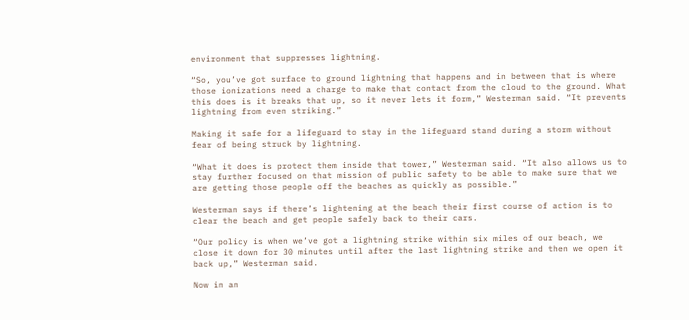environment that suppresses lightning.

“So, you’ve got surface to ground lightning that happens and in between that is where those ionizations need a charge to make that contact from the cloud to the ground. What this does is it breaks that up, so it never lets it form,” Westerman said. “It prevents lightning from even striking.”

Making it safe for a lifeguard to stay in the lifeguard stand during a storm without fear of being struck by lightning.

“What it does is protect them inside that tower,” Westerman said. “It also allows us to stay further focused on that mission of public safety to be able to make sure that we are getting those people off the beaches as quickly as possible.”

Westerman says if there’s lightening at the beach their first course of action is to clear the beach and get people safely back to their cars.

“Our policy is when we’ve got a lightning strike within six miles of our beach, we close it down for 30 minutes until after the last lightning strike and then we open it back up,” Westerman said.

Now in an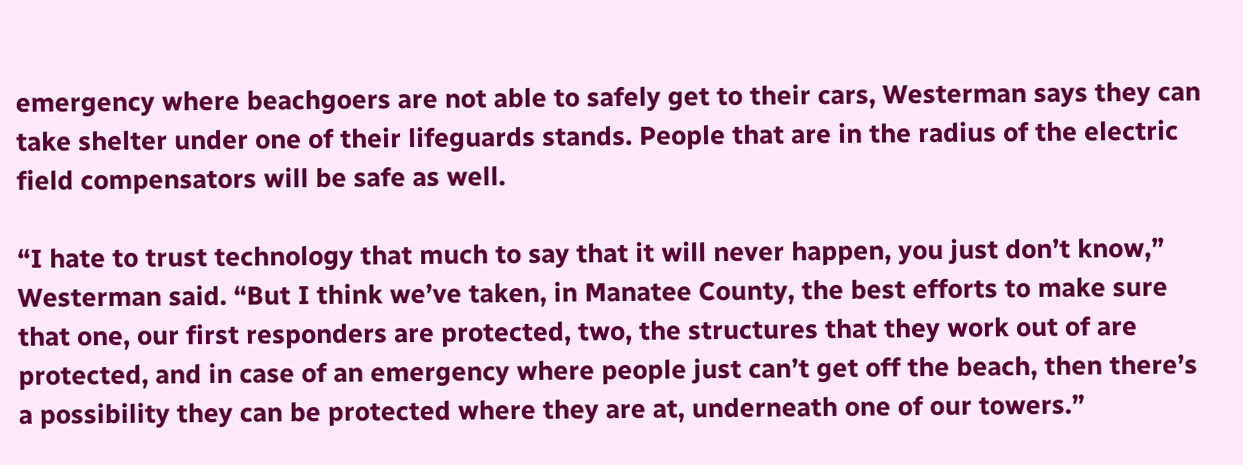emergency where beachgoers are not able to safely get to their cars, Westerman says they can take shelter under one of their lifeguards stands. People that are in the radius of the electric field compensators will be safe as well.

“I hate to trust technology that much to say that it will never happen, you just don’t know,” Westerman said. “But I think we’ve taken, in Manatee County, the best efforts to make sure that one, our first responders are protected, two, the structures that they work out of are protected, and in case of an emergency where people just can’t get off the beach, then there’s a possibility they can be protected where they are at, underneath one of our towers.”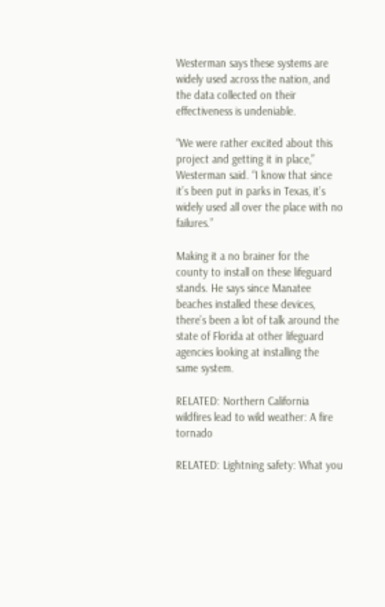Westerman says these systems are widely used across the nation, and the data collected on their effectiveness is undeniable.

“We were rather excited about this project and getting it in place,” Westerman said. “I know that since it’s been put in parks in Texas, it’s widely used all over the place with no failures.”

Making it a no brainer for the county to install on these lifeguard stands. He says since Manatee beaches installed these devices, there’s been a lot of talk around the state of Florida at other lifeguard agencies looking at installing the same system.

RELATED: Northern California wildfires lead to wild weather: A fire tornado

RELATED: Lightning safety: What you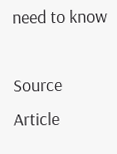need to know

Source Article